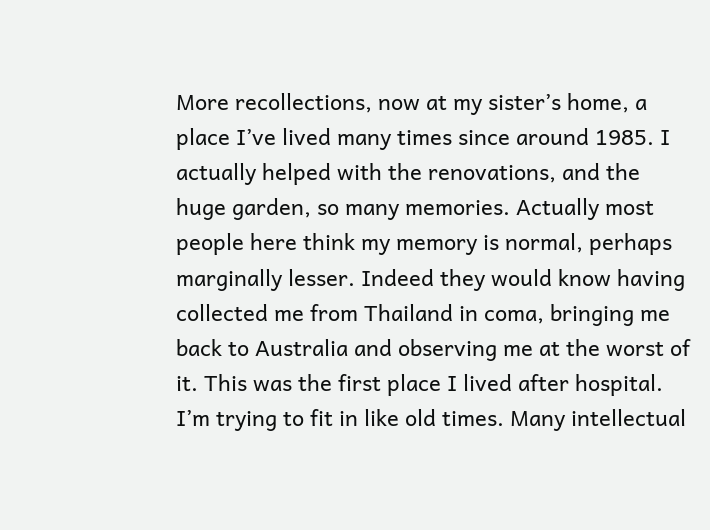More recollections, now at my sister’s home, a place I’ve lived many times since around 1985. I actually helped with the renovations, and the huge garden, so many memories. Actually most people here think my memory is normal, perhaps marginally lesser. Indeed they would know having collected me from Thailand in coma, bringing me back to Australia and observing me at the worst of it. This was the first place I lived after hospital. I’m trying to fit in like old times. Many intellectual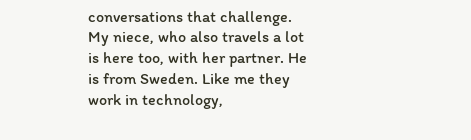conversations that challenge. My niece, who also travels a lot is here too, with her partner. He is from Sweden. Like me they work in technology,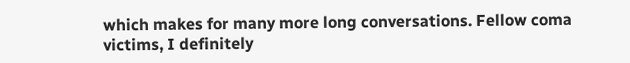which makes for many more long conversations. Fellow coma victims, I definitely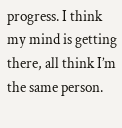progress. I think my mind is getting there, all think I’m the same person.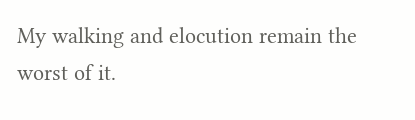My walking and elocution remain the worst of it.